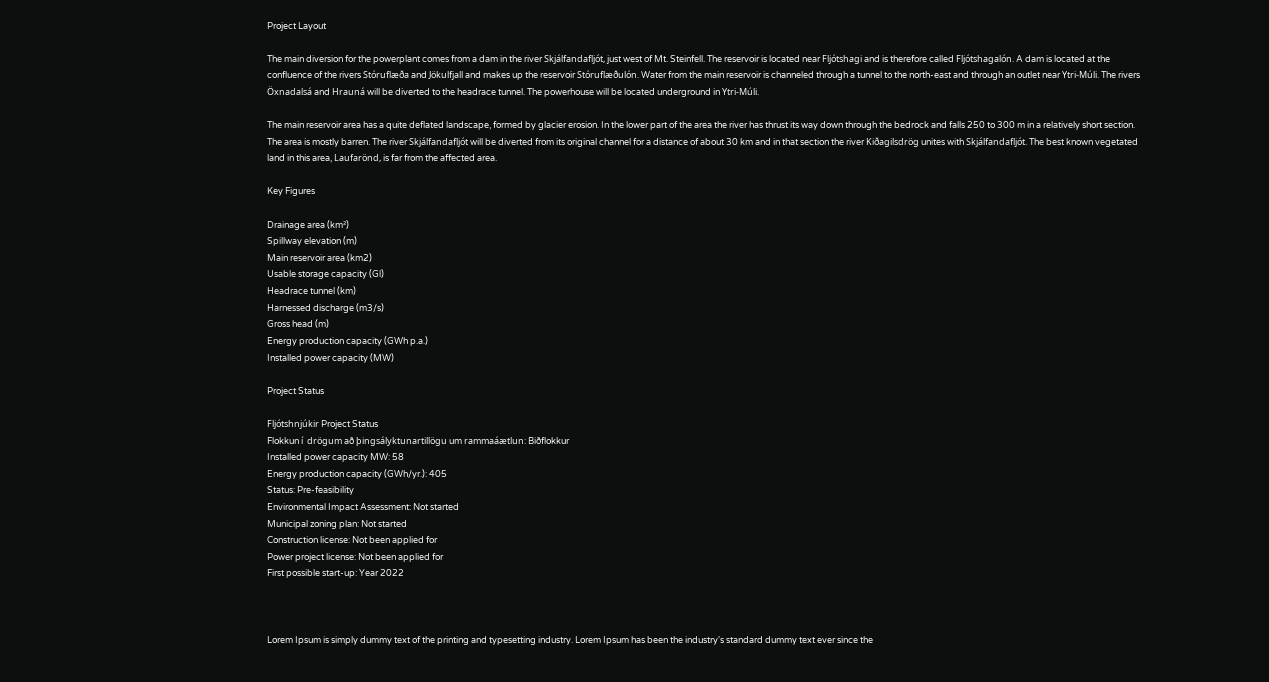Project Layout

The main diversion for the powerplant comes from a dam in the river Skjálfandafljót, just west of Mt. Steinfell. The reservoir is located near Fljótshagi and is therefore called Fljótshagalón. A dam is located at the confluence of the rivers Stóruflæða and Jökulfjall and makes up the reservoir Stóruflæðulón. Water from the main reservoir is channeled through a tunnel to the north-east and through an outlet near Ytri-Múli. The rivers Öxnadalsá and Hrauná will be diverted to the headrace tunnel. The powerhouse will be located underground in Ytri-Múli.

The main reservoir area has a quite deflated landscape, formed by glacier erosion. In the lower part of the area the river has thrust its way down through the bedrock and falls 250 to 300 m in a relatively short section. The area is mostly barren. The river Skjálfandafljót will be diverted from its original channel for a distance of about 30 km and in that section the river Kiðagilsdrög unites with Skjálfandafljót. The best known vegetated land in this area, Laufarönd, is far from the affected area.

Key Figures

Drainage area (km²)
Spillway elevation (m)
Main reservoir area (km2)
Usable storage capacity (Gl)
Headrace tunnel (km)
Harnessed discharge (m3/s)
Gross head (m)
Energy production capacity (GWh p.a.)
Installed power capacity (MW)

Project Status

Fljótshnjúkir Project Status
Flokkun í  drögum að þingsályktunartillögu um rammaáætlun: Biðflokkur
Installed power capacity MW: 58
Energy production capacity (GWh/yr.): 405
Status: Pre-feasibility
Environmental Impact Assessment: Not started
Municipal zoning plan: Not started
Construction license: Not been applied for
Power project license: Not been applied for
First possible start-up: Year 2022



Lorem Ipsum is simply dummy text of the printing and typesetting industry. Lorem Ipsum has been the industry's standard dummy text ever since the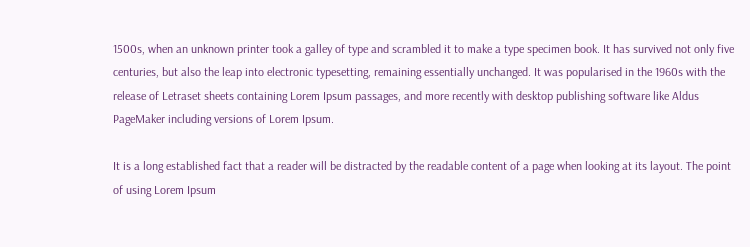1500s, when an unknown printer took a galley of type and scrambled it to make a type specimen book. It has survived not only five centuries, but also the leap into electronic typesetting, remaining essentially unchanged. It was popularised in the 1960s with the release of Letraset sheets containing Lorem Ipsum passages, and more recently with desktop publishing software like Aldus PageMaker including versions of Lorem Ipsum.

It is a long established fact that a reader will be distracted by the readable content of a page when looking at its layout. The point of using Lorem Ipsum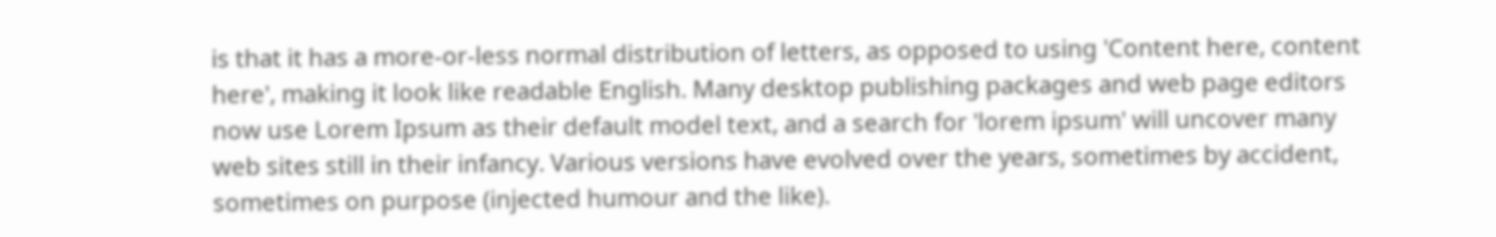is that it has a more-or-less normal distribution of letters, as opposed to using 'Content here, content here', making it look like readable English. Many desktop publishing packages and web page editors now use Lorem Ipsum as their default model text, and a search for 'lorem ipsum' will uncover many web sites still in their infancy. Various versions have evolved over the years, sometimes by accident, sometimes on purpose (injected humour and the like).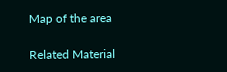Map of the area

Related Material